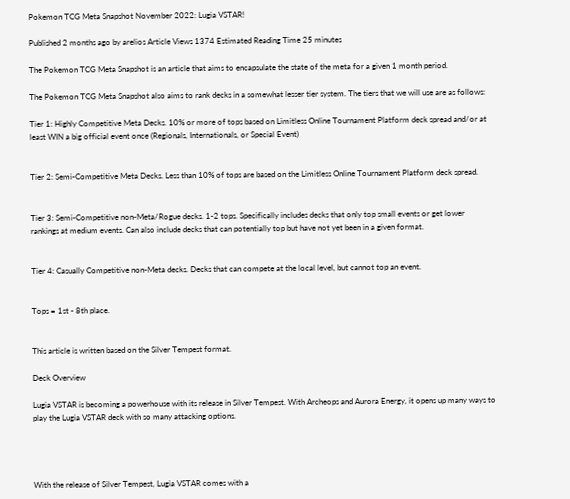Pokemon TCG Meta Snapshot November 2022: Lugia VSTAR!

Published 2 months ago by arelios Article Views 1374 Estimated Reading Time 25 minutes

The Pokemon TCG Meta Snapshot is an article that aims to encapsulate the state of the meta for a given 1 month period.

The Pokemon TCG Meta Snapshot also aims to rank decks in a somewhat lesser tier system. The tiers that we will use are as follows:

Tier 1: Highly Competitive Meta Decks. 10% or more of tops based on Limitless Online Tournament Platform deck spread and/or at least WIN a big official event once (Regionals, Internationals, or Special Event)


Tier 2: Semi-Competitive Meta Decks. Less than 10% of tops are based on the Limitless Online Tournament Platform deck spread.


Tier 3: Semi-Competitive non-Meta/Rogue decks. 1-2 tops. Specifically includes decks that only top small events or get lower rankings at medium events. Can also include decks that can potentially top but have not yet been in a given format.


Tier 4: Casually Competitive non-Meta decks. Decks that can compete at the local level, but cannot top an event.


Tops = 1st - 8th place.


This article is written based on the Silver Tempest format.

Deck Overview

Lugia VSTAR is becoming a powerhouse with its release in Silver Tempest. With Archeops and Aurora Energy, it opens up many ways to play the Lugia VSTAR deck with so many attacking options.




With the release of Silver Tempest, Lugia VSTAR comes with a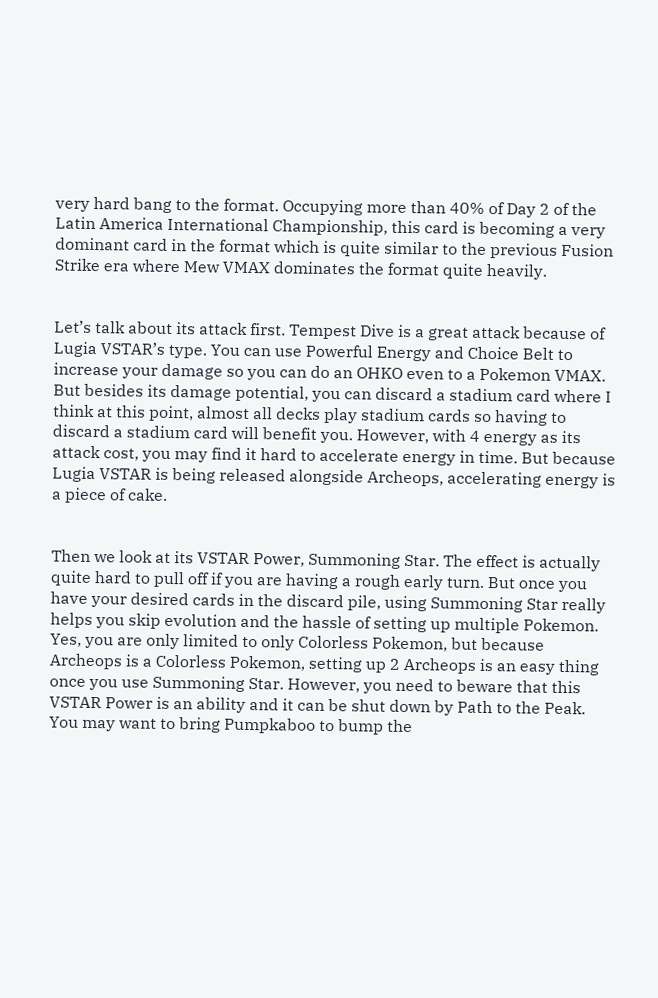very hard bang to the format. Occupying more than 40% of Day 2 of the Latin America International Championship, this card is becoming a very dominant card in the format which is quite similar to the previous Fusion Strike era where Mew VMAX dominates the format quite heavily.


Let’s talk about its attack first. Tempest Dive is a great attack because of Lugia VSTAR’s type. You can use Powerful Energy and Choice Belt to increase your damage so you can do an OHKO even to a Pokemon VMAX. But besides its damage potential, you can discard a stadium card where I think at this point, almost all decks play stadium cards so having to discard a stadium card will benefit you. However, with 4 energy as its attack cost, you may find it hard to accelerate energy in time. But because Lugia VSTAR is being released alongside Archeops, accelerating energy is a piece of cake.


Then we look at its VSTAR Power, Summoning Star. The effect is actually quite hard to pull off if you are having a rough early turn. But once you have your desired cards in the discard pile, using Summoning Star really helps you skip evolution and the hassle of setting up multiple Pokemon. Yes, you are only limited to only Colorless Pokemon, but because Archeops is a Colorless Pokemon, setting up 2 Archeops is an easy thing once you use Summoning Star. However, you need to beware that this VSTAR Power is an ability and it can be shut down by Path to the Peak. You may want to bring Pumpkaboo to bump the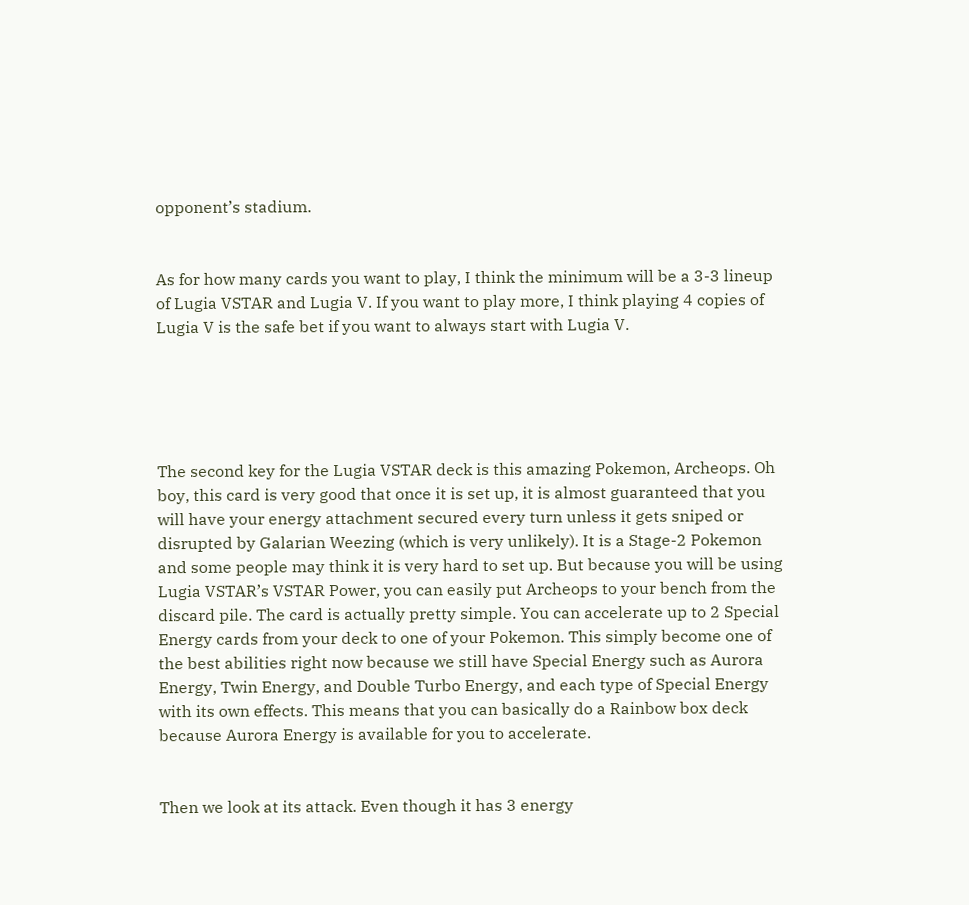opponent’s stadium.


As for how many cards you want to play, I think the minimum will be a 3-3 lineup of Lugia VSTAR and Lugia V. If you want to play more, I think playing 4 copies of Lugia V is the safe bet if you want to always start with Lugia V.





The second key for the Lugia VSTAR deck is this amazing Pokemon, Archeops. Oh boy, this card is very good that once it is set up, it is almost guaranteed that you will have your energy attachment secured every turn unless it gets sniped or disrupted by Galarian Weezing (which is very unlikely). It is a Stage-2 Pokemon and some people may think it is very hard to set up. But because you will be using Lugia VSTAR’s VSTAR Power, you can easily put Archeops to your bench from the discard pile. The card is actually pretty simple. You can accelerate up to 2 Special Energy cards from your deck to one of your Pokemon. This simply become one of the best abilities right now because we still have Special Energy such as Aurora Energy, Twin Energy, and Double Turbo Energy, and each type of Special Energy with its own effects. This means that you can basically do a Rainbow box deck because Aurora Energy is available for you to accelerate.


Then we look at its attack. Even though it has 3 energy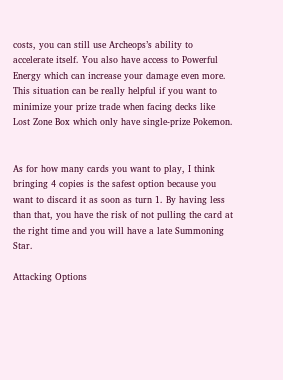costs, you can still use Archeops’s ability to accelerate itself. You also have access to Powerful Energy which can increase your damage even more. This situation can be really helpful if you want to minimize your prize trade when facing decks like Lost Zone Box which only have single-prize Pokemon.


As for how many cards you want to play, I think bringing 4 copies is the safest option because you want to discard it as soon as turn 1. By having less than that, you have the risk of not pulling the card at the right time and you will have a late Summoning Star.

Attacking Options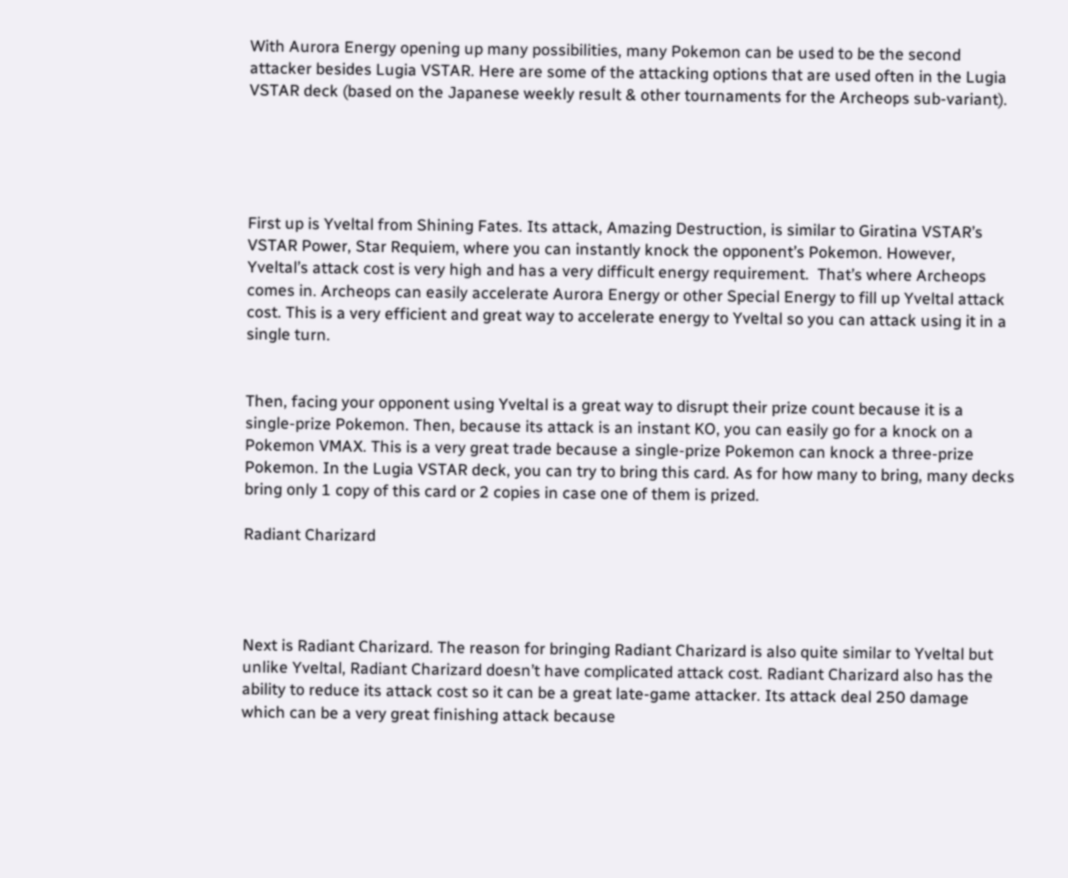With Aurora Energy opening up many possibilities, many Pokemon can be used to be the second attacker besides Lugia VSTAR. Here are some of the attacking options that are used often in the Lugia VSTAR deck (based on the Japanese weekly result & other tournaments for the Archeops sub-variant).





First up is Yveltal from Shining Fates. Its attack, Amazing Destruction, is similar to Giratina VSTAR’s VSTAR Power, Star Requiem, where you can instantly knock the opponent’s Pokemon. However, Yveltal’s attack cost is very high and has a very difficult energy requirement.  That’s where Archeops comes in. Archeops can easily accelerate Aurora Energy or other Special Energy to fill up Yveltal attack cost. This is a very efficient and great way to accelerate energy to Yveltal so you can attack using it in a single turn.


Then, facing your opponent using Yveltal is a great way to disrupt their prize count because it is a single-prize Pokemon. Then, because its attack is an instant KO, you can easily go for a knock on a Pokemon VMAX. This is a very great trade because a single-prize Pokemon can knock a three-prize Pokemon. In the Lugia VSTAR deck, you can try to bring this card. As for how many to bring, many decks bring only 1 copy of this card or 2 copies in case one of them is prized.

Radiant Charizard




Next is Radiant Charizard. The reason for bringing Radiant Charizard is also quite similar to Yveltal but unlike Yveltal, Radiant Charizard doesn’t have complicated attack cost. Radiant Charizard also has the ability to reduce its attack cost so it can be a great late-game attacker. Its attack deal 250 damage which can be a very great finishing attack because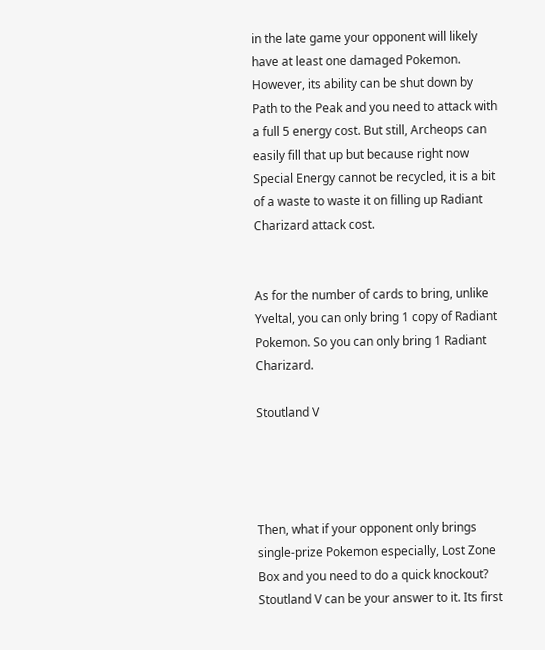in the late game your opponent will likely have at least one damaged Pokemon. However, its ability can be shut down by Path to the Peak and you need to attack with a full 5 energy cost. But still, Archeops can easily fill that up but because right now Special Energy cannot be recycled, it is a bit of a waste to waste it on filling up Radiant Charizard attack cost.


As for the number of cards to bring, unlike Yveltal, you can only bring 1 copy of Radiant Pokemon. So you can only bring 1 Radiant Charizard.

Stoutland V




Then, what if your opponent only brings single-prize Pokemon especially, Lost Zone Box and you need to do a quick knockout? Stoutland V can be your answer to it. Its first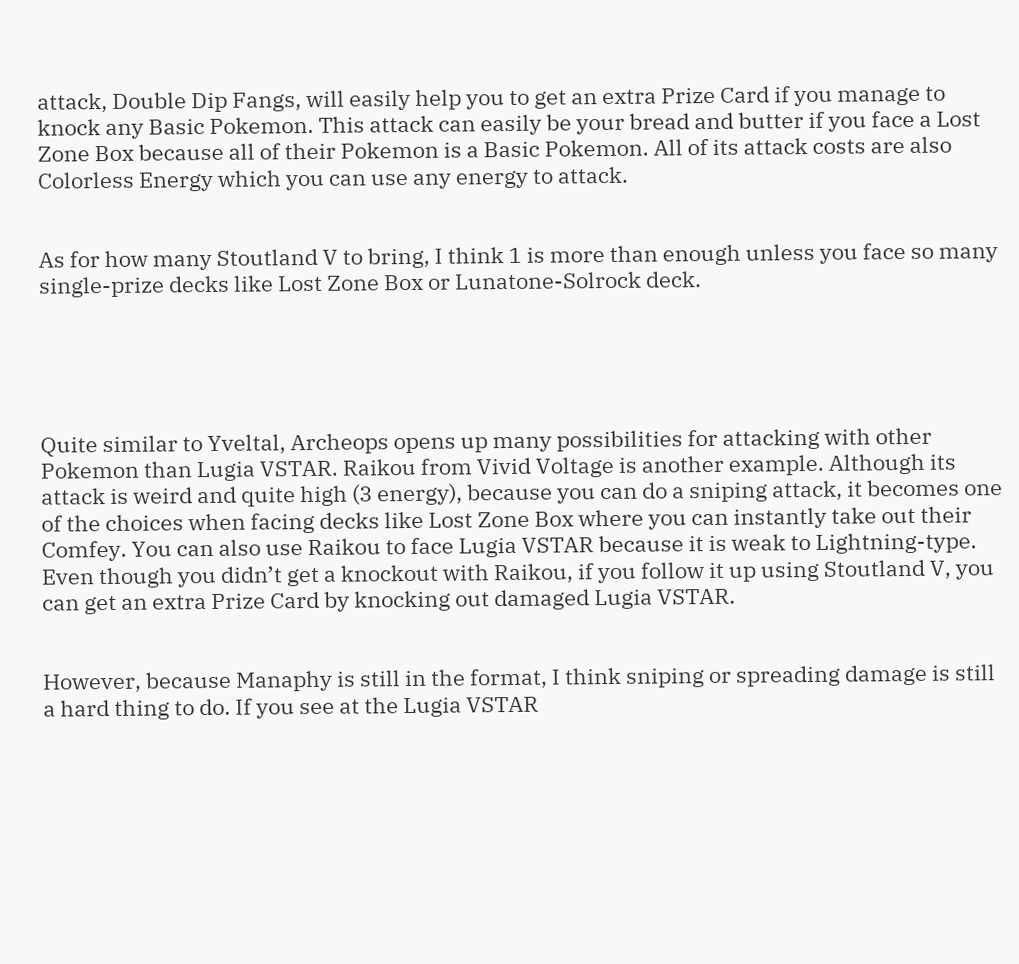attack, Double Dip Fangs, will easily help you to get an extra Prize Card if you manage to knock any Basic Pokemon. This attack can easily be your bread and butter if you face a Lost Zone Box because all of their Pokemon is a Basic Pokemon. All of its attack costs are also Colorless Energy which you can use any energy to attack.


As for how many Stoutland V to bring, I think 1 is more than enough unless you face so many single-prize decks like Lost Zone Box or Lunatone-Solrock deck.





Quite similar to Yveltal, Archeops opens up many possibilities for attacking with other Pokemon than Lugia VSTAR. Raikou from Vivid Voltage is another example. Although its attack is weird and quite high (3 energy), because you can do a sniping attack, it becomes one of the choices when facing decks like Lost Zone Box where you can instantly take out their Comfey. You can also use Raikou to face Lugia VSTAR because it is weak to Lightning-type. Even though you didn’t get a knockout with Raikou, if you follow it up using Stoutland V, you can get an extra Prize Card by knocking out damaged Lugia VSTAR.


However, because Manaphy is still in the format, I think sniping or spreading damage is still a hard thing to do. If you see at the Lugia VSTAR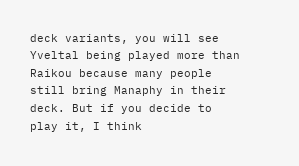deck variants, you will see Yveltal being played more than Raikou because many people still bring Manaphy in their deck. But if you decide to play it, I think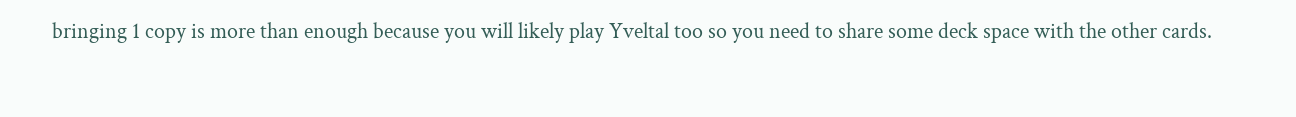bringing 1 copy is more than enough because you will likely play Yveltal too so you need to share some deck space with the other cards.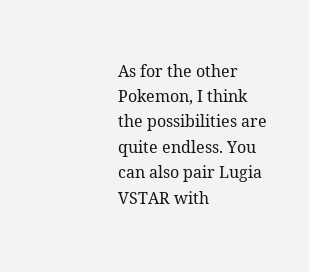As for the other Pokemon, I think the possibilities are quite endless. You can also pair Lugia VSTAR with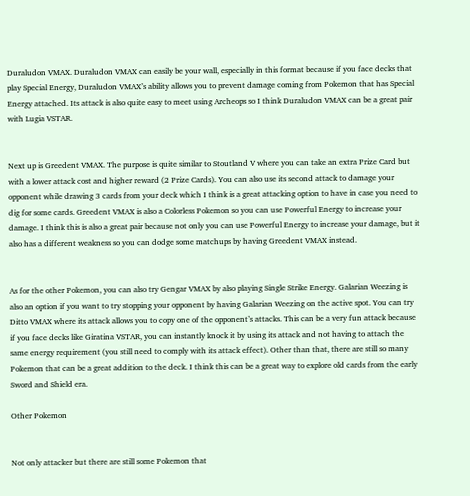Duraludon VMAX. Duraludon VMAX can easily be your wall, especially in this format because if you face decks that play Special Energy, Duraludon VMAX’s ability allows you to prevent damage coming from Pokemon that has Special Energy attached. Its attack is also quite easy to meet using Archeops so I think Duraludon VMAX can be a great pair with Lugia VSTAR.


Next up is Greedent VMAX. The purpose is quite similar to Stoutland V where you can take an extra Prize Card but with a lower attack cost and higher reward (2 Prize Cards). You can also use its second attack to damage your opponent while drawing 3 cards from your deck which I think is a great attacking option to have in case you need to dig for some cards. Greedent VMAX is also a Colorless Pokemon so you can use Powerful Energy to increase your damage. I think this is also a great pair because not only you can use Powerful Energy to increase your damage, but it also has a different weakness so you can dodge some matchups by having Greedent VMAX instead.


As for the other Pokemon, you can also try Gengar VMAX by also playing Single Strike Energy. Galarian Weezing is also an option if you want to try stopping your opponent by having Galarian Weezing on the active spot. You can try Ditto VMAX where its attack allows you to copy one of the opponent’s attacks. This can be a very fun attack because if you face decks like Giratina VSTAR, you can instantly knock it by using its attack and not having to attach the same energy requirement (you still need to comply with its attack effect). Other than that, there are still so many Pokemon that can be a great addition to the deck. I think this can be a great way to explore old cards from the early Sword and Shield era.

Other Pokemon


Not only attacker but there are still some Pokemon that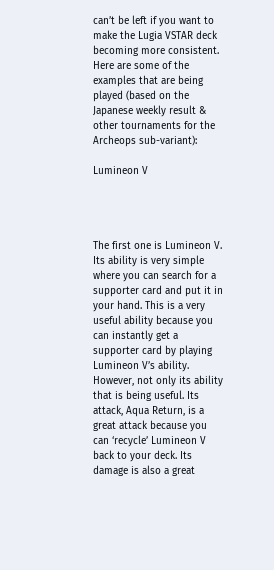can’t be left if you want to make the Lugia VSTAR deck becoming more consistent. Here are some of the examples that are being played (based on the Japanese weekly result & other tournaments for the Archeops sub-variant):

Lumineon V




The first one is Lumineon V. Its ability is very simple where you can search for a supporter card and put it in your hand. This is a very useful ability because you can instantly get a supporter card by playing Lumineon V’s ability. However, not only its ability that is being useful. Its attack, Aqua Return, is a great attack because you can ‘recycle’ Lumineon V back to your deck. Its damage is also a great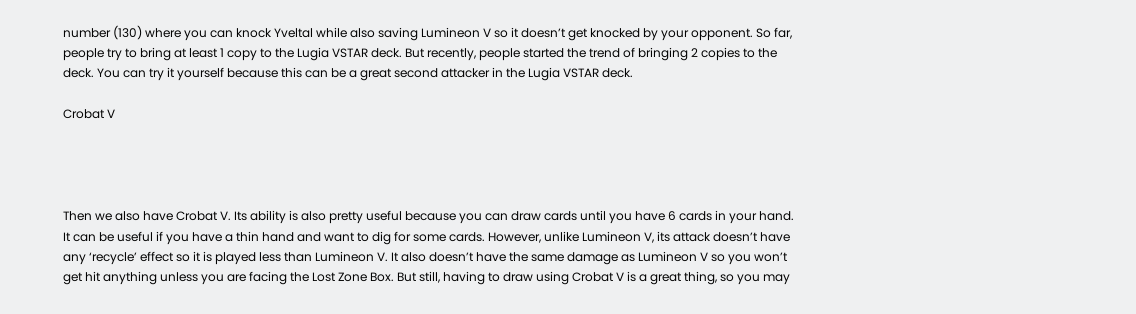number (130) where you can knock Yveltal while also saving Lumineon V so it doesn’t get knocked by your opponent. So far, people try to bring at least 1 copy to the Lugia VSTAR deck. But recently, people started the trend of bringing 2 copies to the deck. You can try it yourself because this can be a great second attacker in the Lugia VSTAR deck.

Crobat V




Then we also have Crobat V. Its ability is also pretty useful because you can draw cards until you have 6 cards in your hand. It can be useful if you have a thin hand and want to dig for some cards. However, unlike Lumineon V, its attack doesn’t have any ‘recycle’ effect so it is played less than Lumineon V. It also doesn’t have the same damage as Lumineon V so you won’t get hit anything unless you are facing the Lost Zone Box. But still, having to draw using Crobat V is a great thing, so you may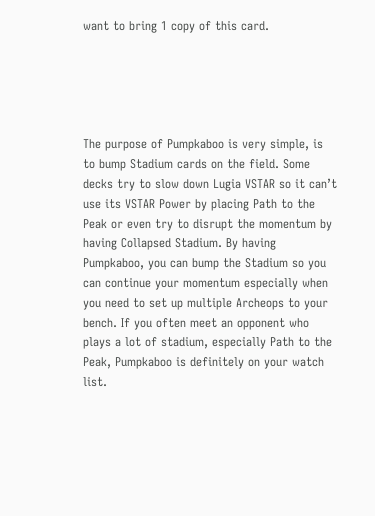want to bring 1 copy of this card.





The purpose of Pumpkaboo is very simple, is to bump Stadium cards on the field. Some decks try to slow down Lugia VSTAR so it can’t use its VSTAR Power by placing Path to the Peak or even try to disrupt the momentum by having Collapsed Stadium. By having Pumpkaboo, you can bump the Stadium so you can continue your momentum especially when you need to set up multiple Archeops to your bench. If you often meet an opponent who plays a lot of stadium, especially Path to the Peak, Pumpkaboo is definitely on your watch list.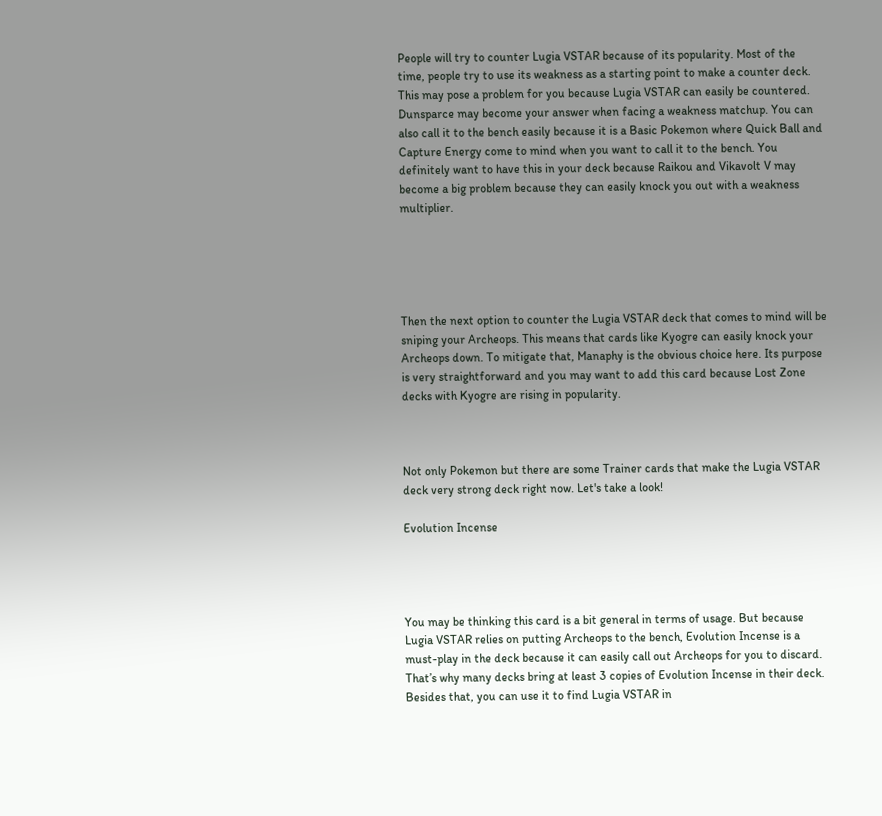People will try to counter Lugia VSTAR because of its popularity. Most of the time, people try to use its weakness as a starting point to make a counter deck. This may pose a problem for you because Lugia VSTAR can easily be countered. Dunsparce may become your answer when facing a weakness matchup. You can also call it to the bench easily because it is a Basic Pokemon where Quick Ball and Capture Energy come to mind when you want to call it to the bench. You definitely want to have this in your deck because Raikou and Vikavolt V may become a big problem because they can easily knock you out with a weakness multiplier.





Then the next option to counter the Lugia VSTAR deck that comes to mind will be sniping your Archeops. This means that cards like Kyogre can easily knock your Archeops down. To mitigate that, Manaphy is the obvious choice here. Its purpose is very straightforward and you may want to add this card because Lost Zone decks with Kyogre are rising in popularity.



Not only Pokemon but there are some Trainer cards that make the Lugia VSTAR deck very strong deck right now. Let's take a look!

Evolution Incense




You may be thinking this card is a bit general in terms of usage. But because Lugia VSTAR relies on putting Archeops to the bench, Evolution Incense is a must-play in the deck because it can easily call out Archeops for you to discard. That’s why many decks bring at least 3 copies of Evolution Incense in their deck. Besides that, you can use it to find Lugia VSTAR in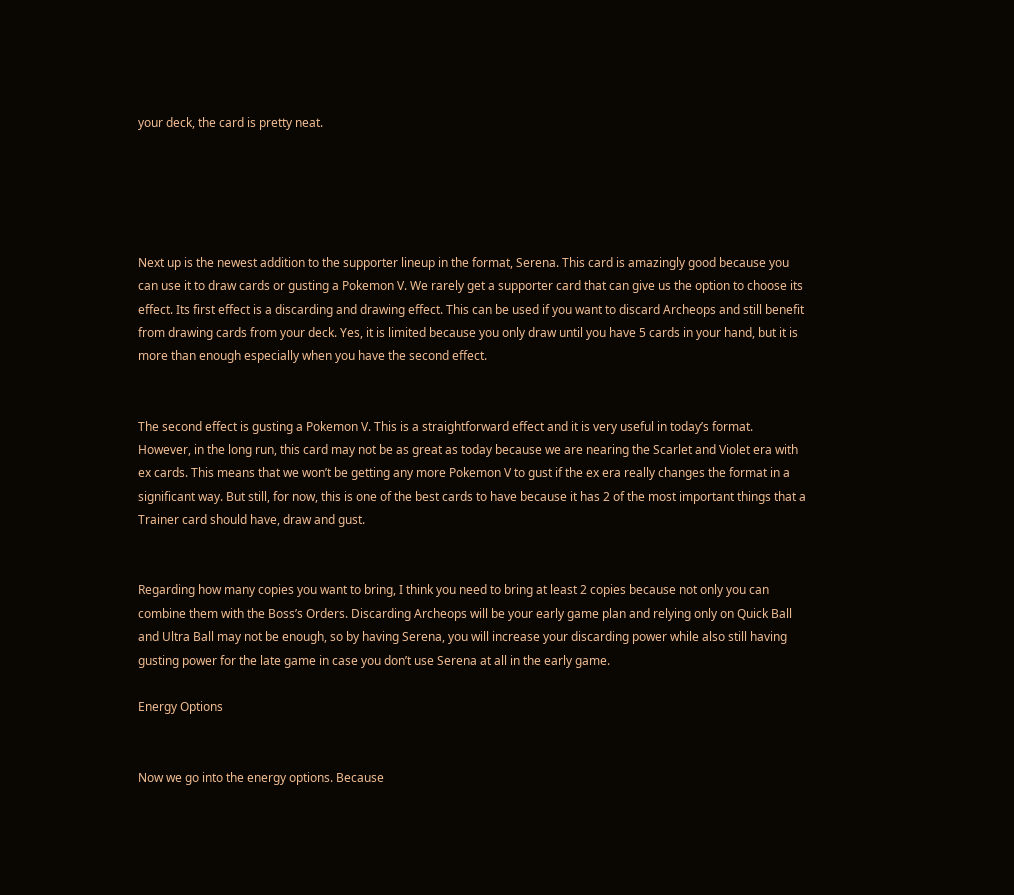your deck, the card is pretty neat.





Next up is the newest addition to the supporter lineup in the format, Serena. This card is amazingly good because you can use it to draw cards or gusting a Pokemon V. We rarely get a supporter card that can give us the option to choose its effect. Its first effect is a discarding and drawing effect. This can be used if you want to discard Archeops and still benefit from drawing cards from your deck. Yes, it is limited because you only draw until you have 5 cards in your hand, but it is more than enough especially when you have the second effect.


The second effect is gusting a Pokemon V. This is a straightforward effect and it is very useful in today’s format. However, in the long run, this card may not be as great as today because we are nearing the Scarlet and Violet era with ex cards. This means that we won’t be getting any more Pokemon V to gust if the ex era really changes the format in a significant way. But still, for now, this is one of the best cards to have because it has 2 of the most important things that a Trainer card should have, draw and gust.


Regarding how many copies you want to bring, I think you need to bring at least 2 copies because not only you can combine them with the Boss’s Orders. Discarding Archeops will be your early game plan and relying only on Quick Ball and Ultra Ball may not be enough, so by having Serena, you will increase your discarding power while also still having gusting power for the late game in case you don’t use Serena at all in the early game.

Energy Options


Now we go into the energy options. Because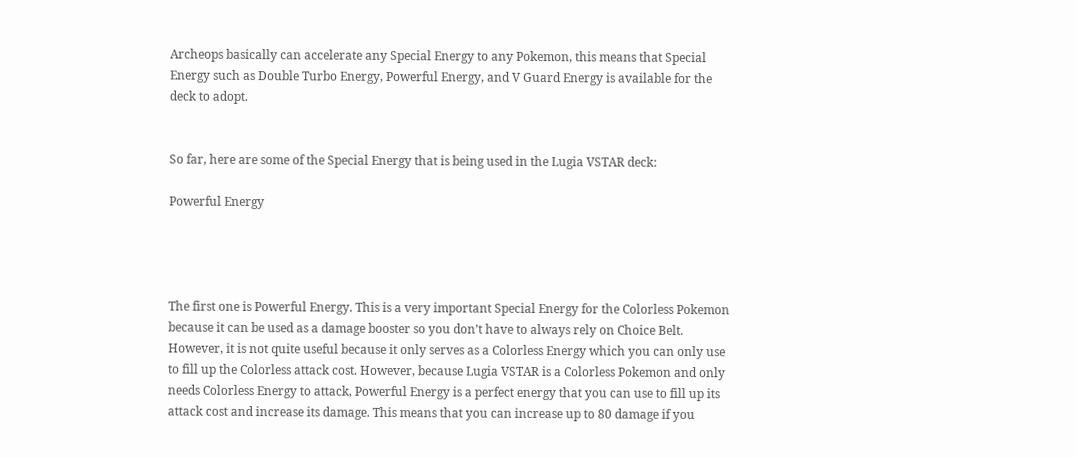Archeops basically can accelerate any Special Energy to any Pokemon, this means that Special Energy such as Double Turbo Energy, Powerful Energy, and V Guard Energy is available for the deck to adopt.


So far, here are some of the Special Energy that is being used in the Lugia VSTAR deck:

Powerful Energy




The first one is Powerful Energy. This is a very important Special Energy for the Colorless Pokemon because it can be used as a damage booster so you don’t have to always rely on Choice Belt. However, it is not quite useful because it only serves as a Colorless Energy which you can only use to fill up the Colorless attack cost. However, because Lugia VSTAR is a Colorless Pokemon and only needs Colorless Energy to attack, Powerful Energy is a perfect energy that you can use to fill up its attack cost and increase its damage. This means that you can increase up to 80 damage if you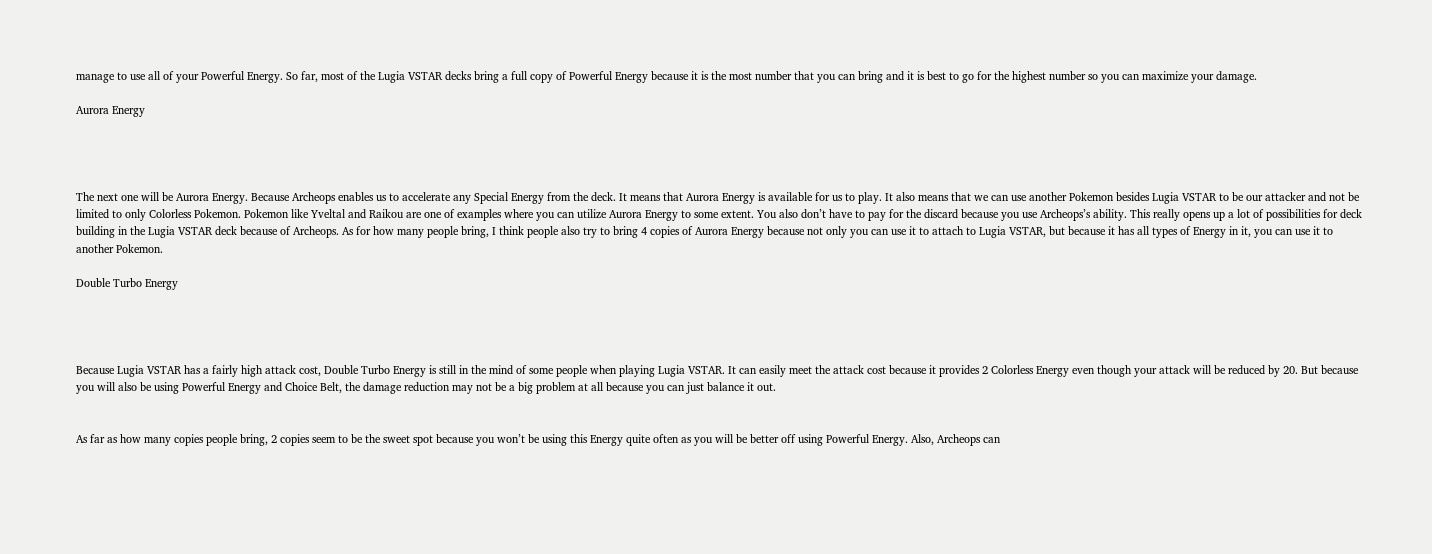manage to use all of your Powerful Energy. So far, most of the Lugia VSTAR decks bring a full copy of Powerful Energy because it is the most number that you can bring and it is best to go for the highest number so you can maximize your damage.

Aurora Energy




The next one will be Aurora Energy. Because Archeops enables us to accelerate any Special Energy from the deck. It means that Aurora Energy is available for us to play. It also means that we can use another Pokemon besides Lugia VSTAR to be our attacker and not be limited to only Colorless Pokemon. Pokemon like Yveltal and Raikou are one of examples where you can utilize Aurora Energy to some extent. You also don’t have to pay for the discard because you use Archeops’s ability. This really opens up a lot of possibilities for deck building in the Lugia VSTAR deck because of Archeops. As for how many people bring, I think people also try to bring 4 copies of Aurora Energy because not only you can use it to attach to Lugia VSTAR, but because it has all types of Energy in it, you can use it to another Pokemon.

Double Turbo Energy




Because Lugia VSTAR has a fairly high attack cost, Double Turbo Energy is still in the mind of some people when playing Lugia VSTAR. It can easily meet the attack cost because it provides 2 Colorless Energy even though your attack will be reduced by 20. But because you will also be using Powerful Energy and Choice Belt, the damage reduction may not be a big problem at all because you can just balance it out.


As far as how many copies people bring, 2 copies seem to be the sweet spot because you won’t be using this Energy quite often as you will be better off using Powerful Energy. Also, Archeops can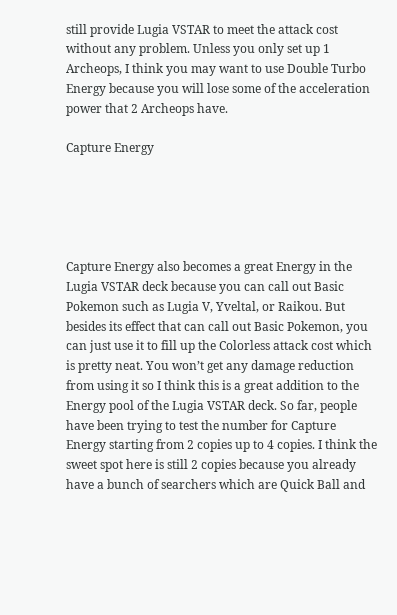still provide Lugia VSTAR to meet the attack cost without any problem. Unless you only set up 1 Archeops, I think you may want to use Double Turbo Energy because you will lose some of the acceleration power that 2 Archeops have.

Capture Energy





Capture Energy also becomes a great Energy in the Lugia VSTAR deck because you can call out Basic Pokemon such as Lugia V, Yveltal, or Raikou. But besides its effect that can call out Basic Pokemon, you can just use it to fill up the Colorless attack cost which is pretty neat. You won’t get any damage reduction from using it so I think this is a great addition to the Energy pool of the Lugia VSTAR deck. So far, people have been trying to test the number for Capture Energy starting from 2 copies up to 4 copies. I think the sweet spot here is still 2 copies because you already have a bunch of searchers which are Quick Ball and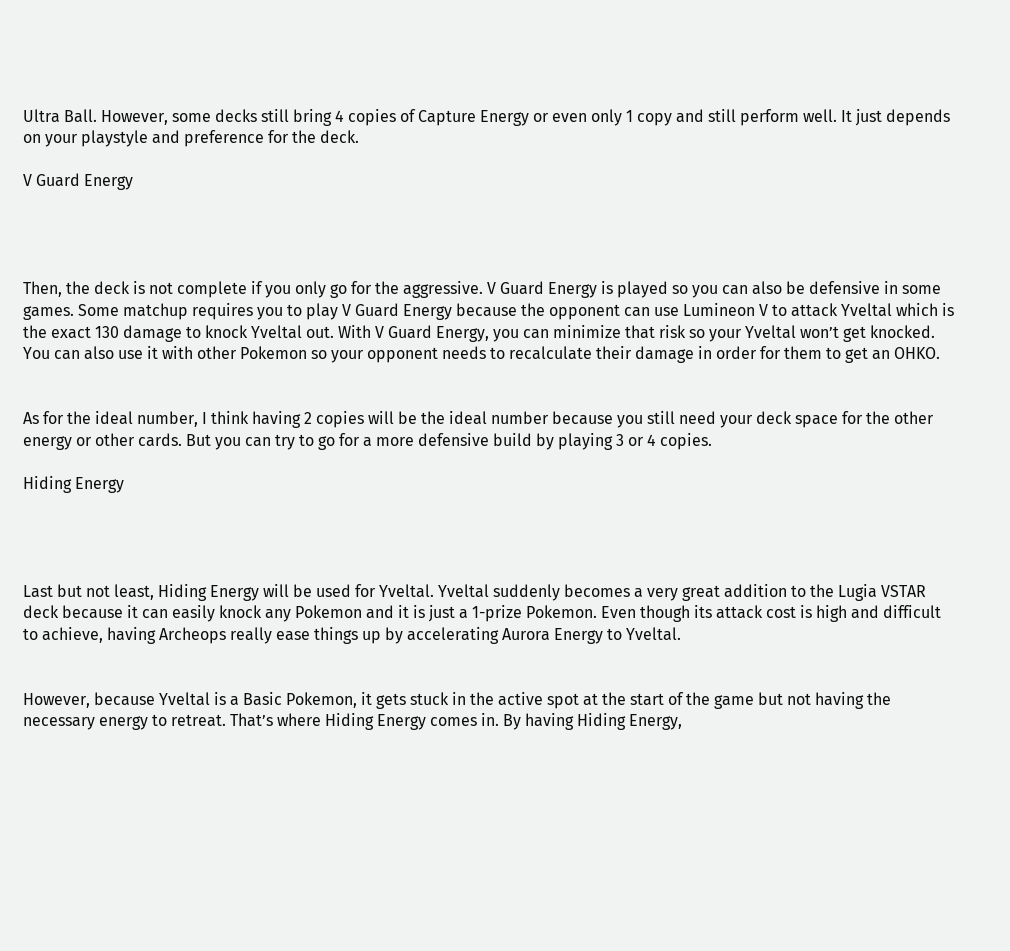Ultra Ball. However, some decks still bring 4 copies of Capture Energy or even only 1 copy and still perform well. It just depends on your playstyle and preference for the deck.

V Guard Energy




Then, the deck is not complete if you only go for the aggressive. V Guard Energy is played so you can also be defensive in some games. Some matchup requires you to play V Guard Energy because the opponent can use Lumineon V to attack Yveltal which is the exact 130 damage to knock Yveltal out. With V Guard Energy, you can minimize that risk so your Yveltal won’t get knocked. You can also use it with other Pokemon so your opponent needs to recalculate their damage in order for them to get an OHKO.


As for the ideal number, I think having 2 copies will be the ideal number because you still need your deck space for the other energy or other cards. But you can try to go for a more defensive build by playing 3 or 4 copies.

Hiding Energy




Last but not least, Hiding Energy will be used for Yveltal. Yveltal suddenly becomes a very great addition to the Lugia VSTAR deck because it can easily knock any Pokemon and it is just a 1-prize Pokemon. Even though its attack cost is high and difficult to achieve, having Archeops really ease things up by accelerating Aurora Energy to Yveltal.


However, because Yveltal is a Basic Pokemon, it gets stuck in the active spot at the start of the game but not having the necessary energy to retreat. That’s where Hiding Energy comes in. By having Hiding Energy,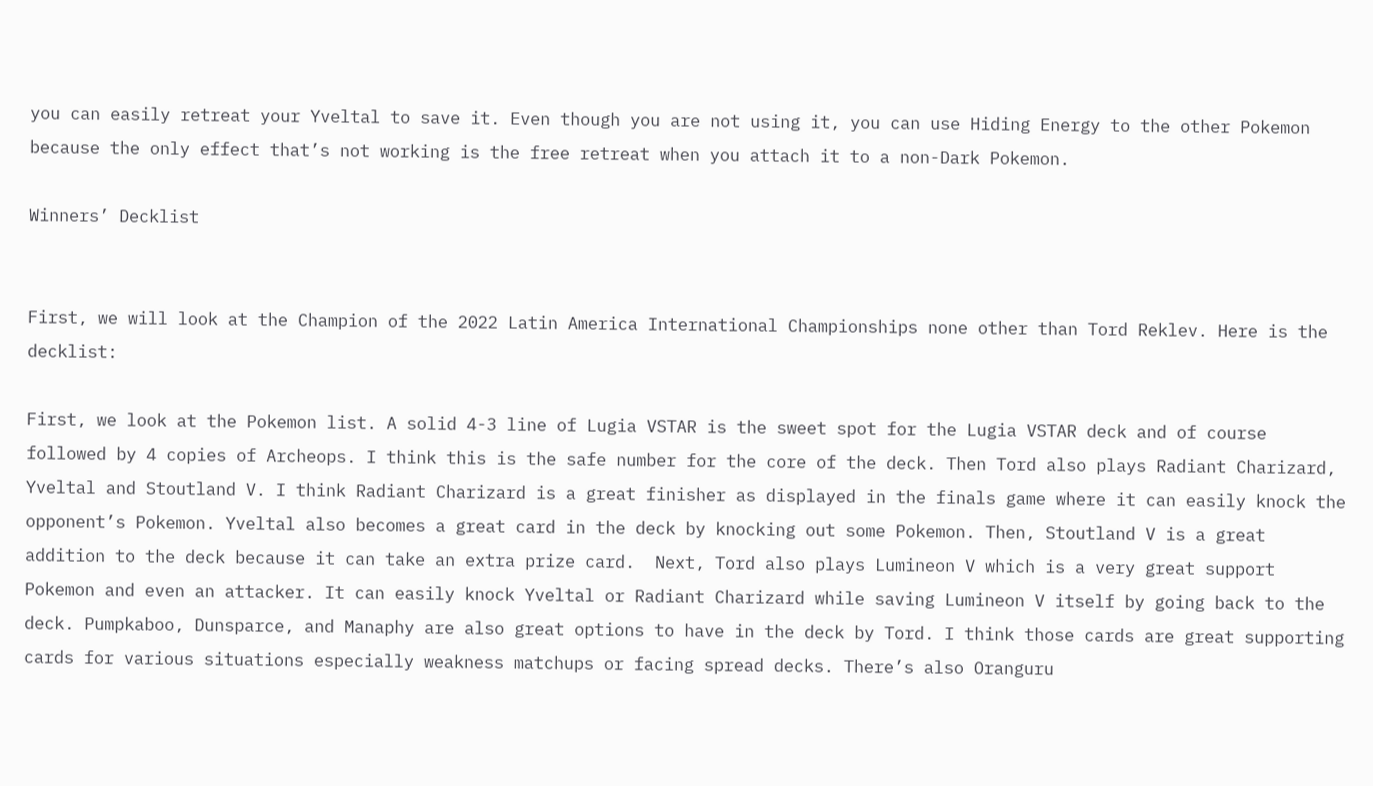you can easily retreat your Yveltal to save it. Even though you are not using it, you can use Hiding Energy to the other Pokemon because the only effect that’s not working is the free retreat when you attach it to a non-Dark Pokemon.

Winners’ Decklist


First, we will look at the Champion of the 2022 Latin America International Championships none other than Tord Reklev. Here is the decklist:

First, we look at the Pokemon list. A solid 4-3 line of Lugia VSTAR is the sweet spot for the Lugia VSTAR deck and of course followed by 4 copies of Archeops. I think this is the safe number for the core of the deck. Then Tord also plays Radiant Charizard, Yveltal and Stoutland V. I think Radiant Charizard is a great finisher as displayed in the finals game where it can easily knock the opponent’s Pokemon. Yveltal also becomes a great card in the deck by knocking out some Pokemon. Then, Stoutland V is a great addition to the deck because it can take an extra prize card.  Next, Tord also plays Lumineon V which is a very great support Pokemon and even an attacker. It can easily knock Yveltal or Radiant Charizard while saving Lumineon V itself by going back to the deck. Pumpkaboo, Dunsparce, and Manaphy are also great options to have in the deck by Tord. I think those cards are great supporting cards for various situations especially weakness matchups or facing spread decks. There’s also Oranguru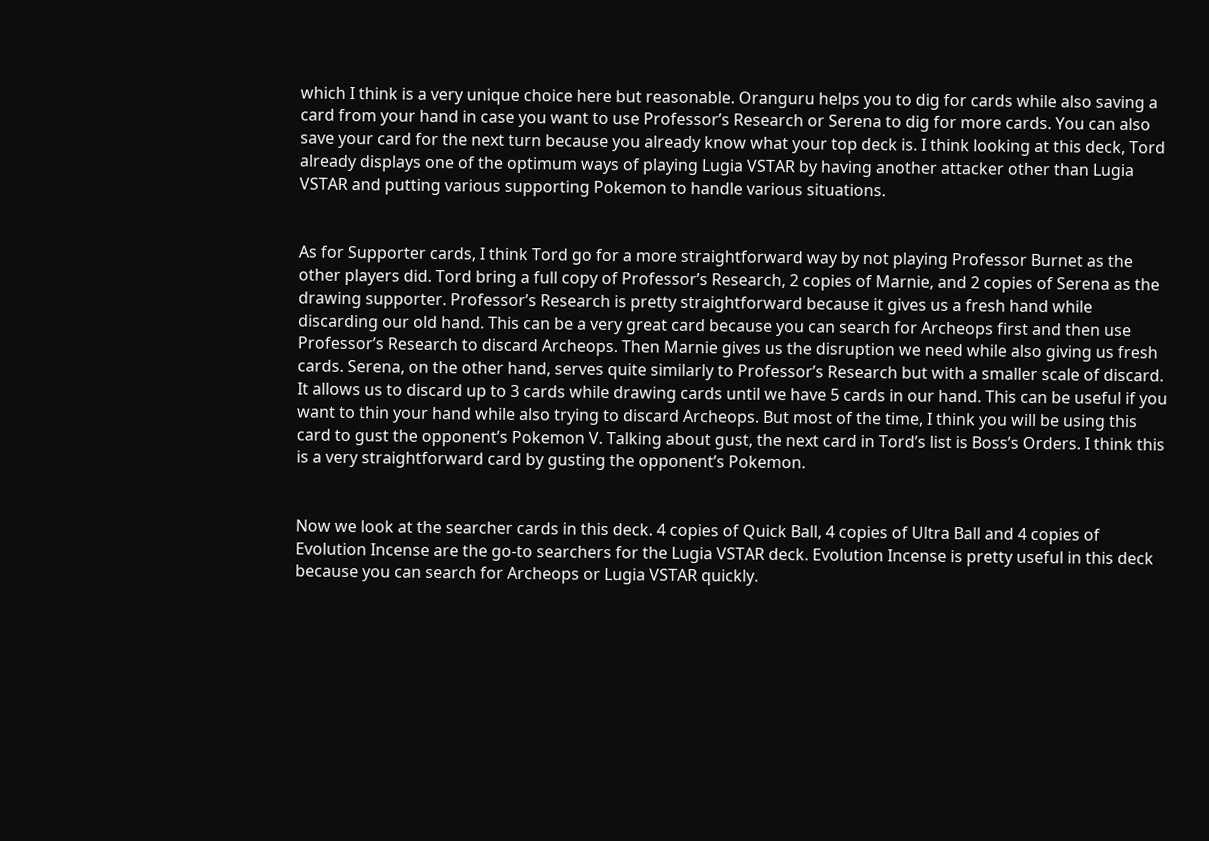which I think is a very unique choice here but reasonable. Oranguru helps you to dig for cards while also saving a card from your hand in case you want to use Professor’s Research or Serena to dig for more cards. You can also save your card for the next turn because you already know what your top deck is. I think looking at this deck, Tord already displays one of the optimum ways of playing Lugia VSTAR by having another attacker other than Lugia VSTAR and putting various supporting Pokemon to handle various situations.


As for Supporter cards, I think Tord go for a more straightforward way by not playing Professor Burnet as the other players did. Tord bring a full copy of Professor’s Research, 2 copies of Marnie, and 2 copies of Serena as the drawing supporter. Professor’s Research is pretty straightforward because it gives us a fresh hand while discarding our old hand. This can be a very great card because you can search for Archeops first and then use Professor’s Research to discard Archeops. Then Marnie gives us the disruption we need while also giving us fresh cards. Serena, on the other hand, serves quite similarly to Professor’s Research but with a smaller scale of discard. It allows us to discard up to 3 cards while drawing cards until we have 5 cards in our hand. This can be useful if you want to thin your hand while also trying to discard Archeops. But most of the time, I think you will be using this card to gust the opponent’s Pokemon V. Talking about gust, the next card in Tord’s list is Boss’s Orders. I think this is a very straightforward card by gusting the opponent’s Pokemon.


Now we look at the searcher cards in this deck. 4 copies of Quick Ball, 4 copies of Ultra Ball and 4 copies of Evolution Incense are the go-to searchers for the Lugia VSTAR deck. Evolution Incense is pretty useful in this deck because you can search for Archeops or Lugia VSTAR quickly.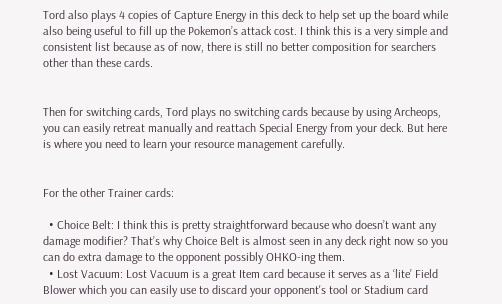Tord also plays 4 copies of Capture Energy in this deck to help set up the board while also being useful to fill up the Pokemon’s attack cost. I think this is a very simple and consistent list because as of now, there is still no better composition for searchers other than these cards.


Then for switching cards, Tord plays no switching cards because by using Archeops, you can easily retreat manually and reattach Special Energy from your deck. But here is where you need to learn your resource management carefully.


For the other Trainer cards:

  • Choice Belt: I think this is pretty straightforward because who doesn’t want any damage modifier? That’s why Choice Belt is almost seen in any deck right now so you can do extra damage to the opponent possibly OHKO-ing them.
  • Lost Vacuum: Lost Vacuum is a great Item card because it serves as a ‘lite’ Field Blower which you can easily use to discard your opponent's tool or Stadium card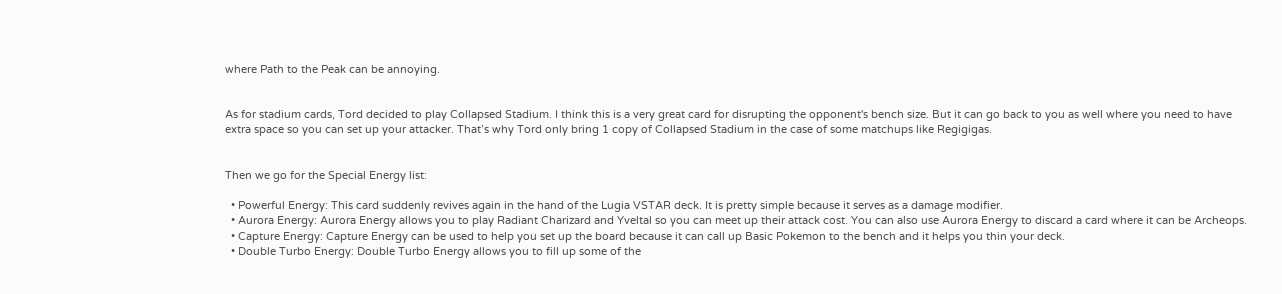where Path to the Peak can be annoying.


As for stadium cards, Tord decided to play Collapsed Stadium. I think this is a very great card for disrupting the opponent's bench size. But it can go back to you as well where you need to have extra space so you can set up your attacker. That’s why Tord only bring 1 copy of Collapsed Stadium in the case of some matchups like Regigigas.


Then we go for the Special Energy list:

  • Powerful Energy: This card suddenly revives again in the hand of the Lugia VSTAR deck. It is pretty simple because it serves as a damage modifier.
  • Aurora Energy: Aurora Energy allows you to play Radiant Charizard and Yveltal so you can meet up their attack cost. You can also use Aurora Energy to discard a card where it can be Archeops.
  • Capture Energy: Capture Energy can be used to help you set up the board because it can call up Basic Pokemon to the bench and it helps you thin your deck.
  • Double Turbo Energy: Double Turbo Energy allows you to fill up some of the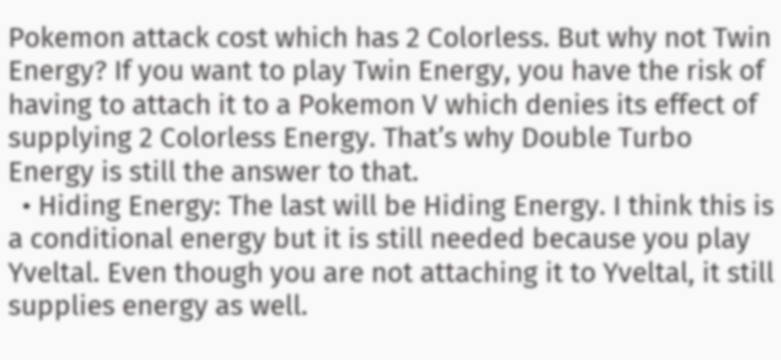Pokemon attack cost which has 2 Colorless. But why not Twin Energy? If you want to play Twin Energy, you have the risk of having to attach it to a Pokemon V which denies its effect of supplying 2 Colorless Energy. That’s why Double Turbo Energy is still the answer to that.
  • Hiding Energy: The last will be Hiding Energy. I think this is a conditional energy but it is still needed because you play Yveltal. Even though you are not attaching it to Yveltal, it still supplies energy as well.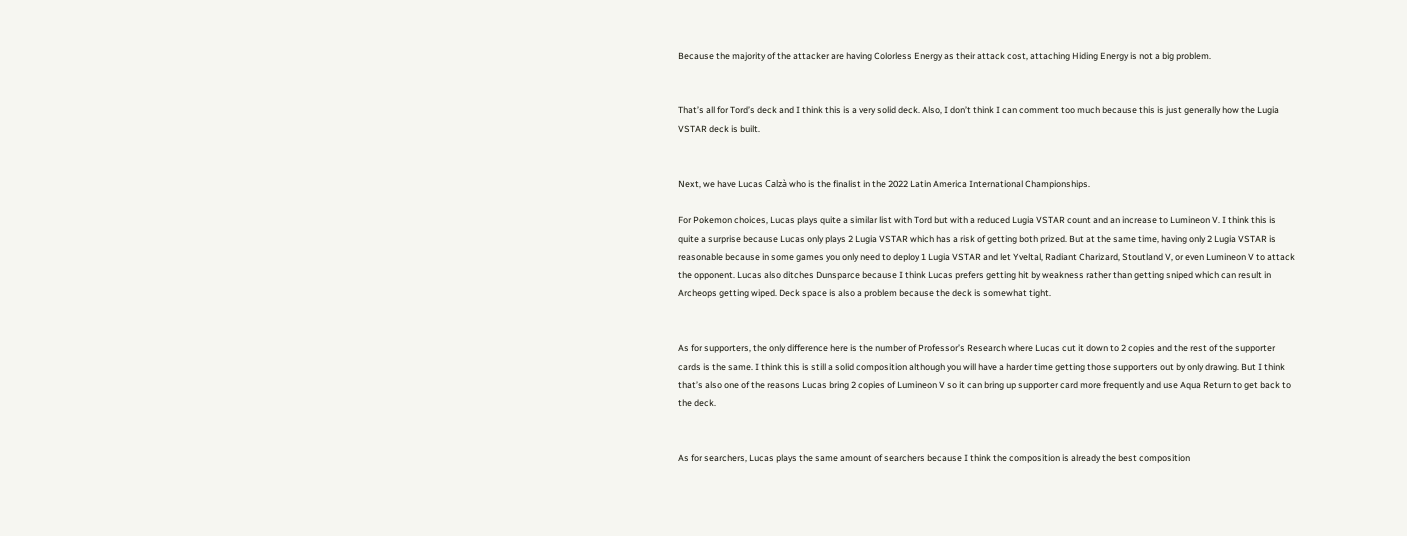Because the majority of the attacker are having Colorless Energy as their attack cost, attaching Hiding Energy is not a big problem.


That’s all for Tord’s deck and I think this is a very solid deck. Also, I don’t think I can comment too much because this is just generally how the Lugia VSTAR deck is built.


Next, we have Lucas Calzà who is the finalist in the 2022 Latin America International Championships.

For Pokemon choices, Lucas plays quite a similar list with Tord but with a reduced Lugia VSTAR count and an increase to Lumineon V. I think this is quite a surprise because Lucas only plays 2 Lugia VSTAR which has a risk of getting both prized. But at the same time, having only 2 Lugia VSTAR is reasonable because in some games you only need to deploy 1 Lugia VSTAR and let Yveltal, Radiant Charizard, Stoutland V, or even Lumineon V to attack the opponent. Lucas also ditches Dunsparce because I think Lucas prefers getting hit by weakness rather than getting sniped which can result in Archeops getting wiped. Deck space is also a problem because the deck is somewhat tight.


As for supporters, the only difference here is the number of Professor’s Research where Lucas cut it down to 2 copies and the rest of the supporter cards is the same. I think this is still a solid composition although you will have a harder time getting those supporters out by only drawing. But I think that’s also one of the reasons Lucas bring 2 copies of Lumineon V so it can bring up supporter card more frequently and use Aqua Return to get back to the deck.


As for searchers, Lucas plays the same amount of searchers because I think the composition is already the best composition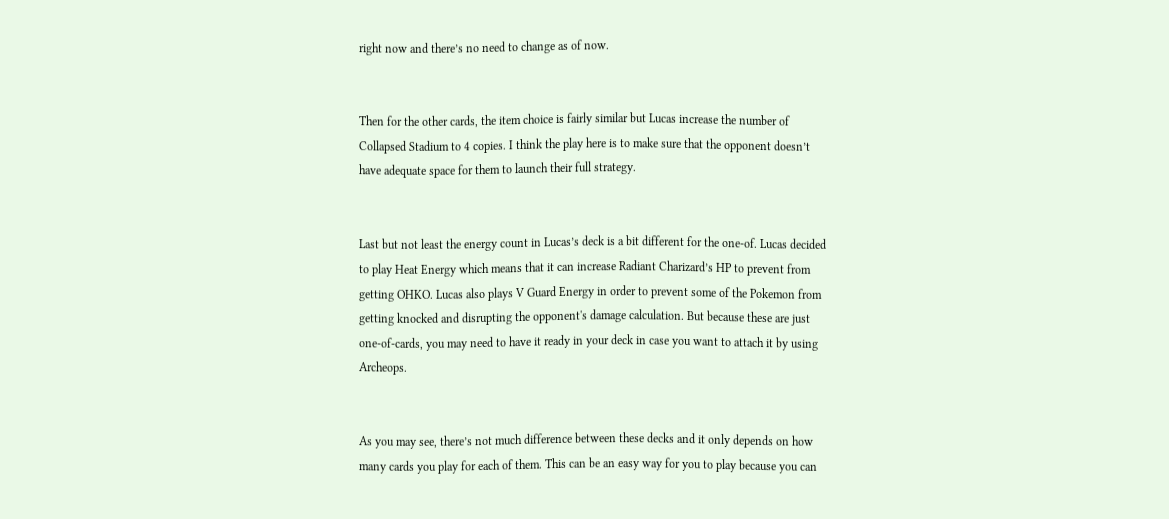right now and there’s no need to change as of now.


Then for the other cards, the item choice is fairly similar but Lucas increase the number of Collapsed Stadium to 4 copies. I think the play here is to make sure that the opponent doesn’t have adequate space for them to launch their full strategy.


Last but not least the energy count in Lucas’s deck is a bit different for the one-of. Lucas decided to play Heat Energy which means that it can increase Radiant Charizard’s HP to prevent from getting OHKO. Lucas also plays V Guard Energy in order to prevent some of the Pokemon from getting knocked and disrupting the opponent's damage calculation. But because these are just one-of-cards, you may need to have it ready in your deck in case you want to attach it by using Archeops.


As you may see, there’s not much difference between these decks and it only depends on how many cards you play for each of them. This can be an easy way for you to play because you can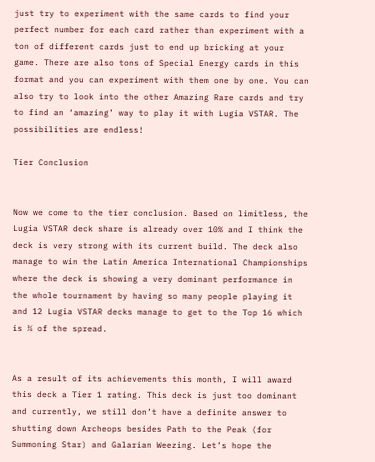just try to experiment with the same cards to find your perfect number for each card rather than experiment with a ton of different cards just to end up bricking at your game. There are also tons of Special Energy cards in this format and you can experiment with them one by one. You can also try to look into the other Amazing Rare cards and try to find an ‘amazing’ way to play it with Lugia VSTAR. The possibilities are endless!

Tier Conclusion


Now we come to the tier conclusion. Based on limitless, the Lugia VSTAR deck share is already over 10% and I think the deck is very strong with its current build. The deck also manage to win the Latin America International Championships where the deck is showing a very dominant performance in the whole tournament by having so many people playing it and 12 Lugia VSTAR decks manage to get to the Top 16 which is ¾ of the spread.


As a result of its achievements this month, I will award this deck a Tier 1 rating. This deck is just too dominant and currently, we still don’t have a definite answer to shutting down Archeops besides Path to the Peak (for Summoning Star) and Galarian Weezing. Let’s hope the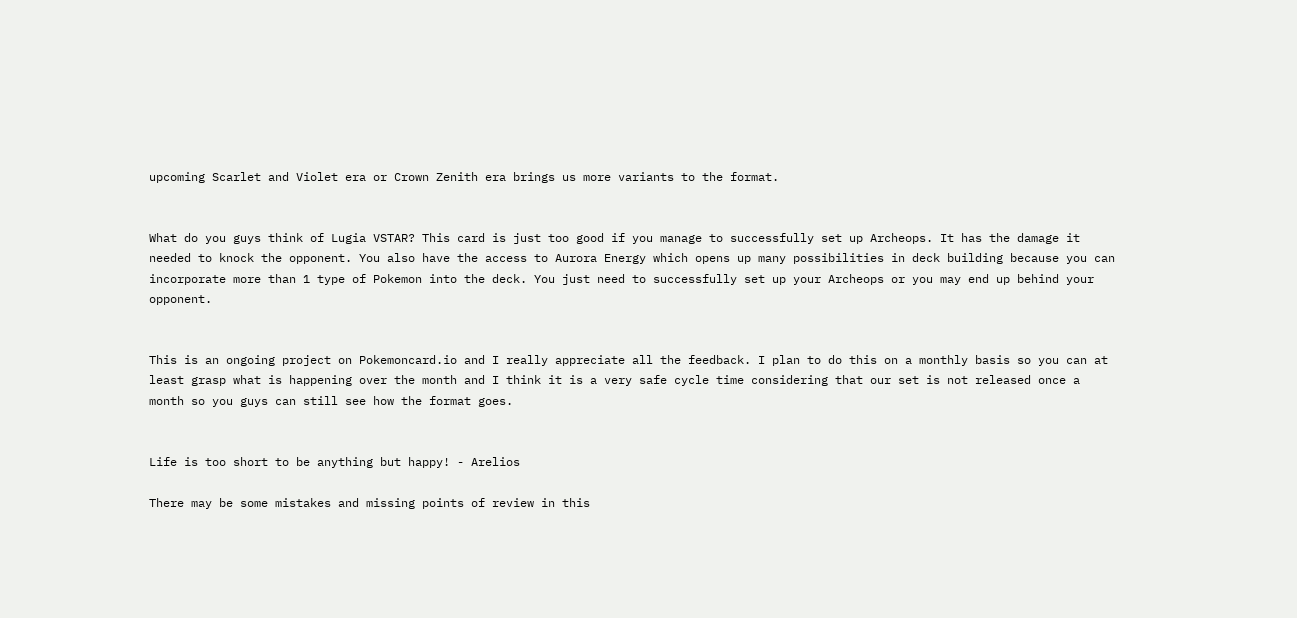upcoming Scarlet and Violet era or Crown Zenith era brings us more variants to the format.


What do you guys think of Lugia VSTAR? This card is just too good if you manage to successfully set up Archeops. It has the damage it needed to knock the opponent. You also have the access to Aurora Energy which opens up many possibilities in deck building because you can incorporate more than 1 type of Pokemon into the deck. You just need to successfully set up your Archeops or you may end up behind your opponent.


This is an ongoing project on Pokemoncard.io and I really appreciate all the feedback. I plan to do this on a monthly basis so you can at least grasp what is happening over the month and I think it is a very safe cycle time considering that our set is not released once a month so you guys can still see how the format goes.


Life is too short to be anything but happy! - Arelios

There may be some mistakes and missing points of review in this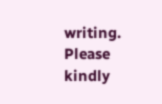writing. Please kindly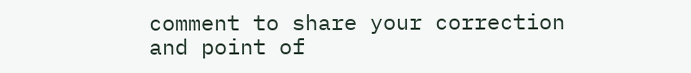comment to share your correction and point of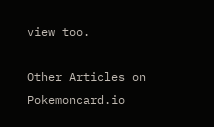view too.

Other Articles on Pokemoncard.io